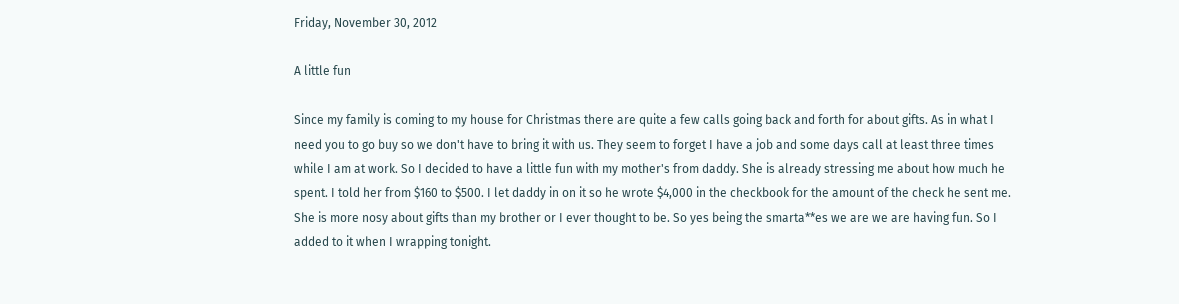Friday, November 30, 2012

A little fun

Since my family is coming to my house for Christmas there are quite a few calls going back and forth for about gifts. As in what I need you to go buy so we don't have to bring it with us. They seem to forget I have a job and some days call at least three times while I am at work. So I decided to have a little fun with my mother's from daddy. She is already stressing me about how much he spent. I told her from $160 to $500. I let daddy in on it so he wrote $4,000 in the checkbook for the amount of the check he sent me. She is more nosy about gifts than my brother or I ever thought to be. So yes being the smarta**es we are we are having fun. So I added to it when I wrapping tonight.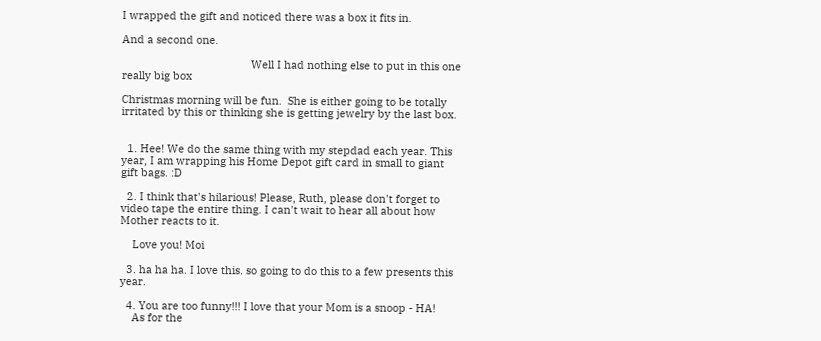I wrapped the gift and noticed there was a box it fits in.

And a second one.

                                           Well I had nothing else to put in this one really big box

Christmas morning will be fun.  She is either going to be totally irritated by this or thinking she is getting jewelry by the last box.


  1. Hee! We do the same thing with my stepdad each year. This year, I am wrapping his Home Depot gift card in small to giant gift bags. :D

  2. I think that's hilarious! Please, Ruth, please don't forget to video tape the entire thing. I can't wait to hear all about how Mother reacts to it.

    Love you! Moi

  3. ha ha ha. I love this. so going to do this to a few presents this year.

  4. You are too funny!!! I love that your Mom is a snoop - HA!
    As for the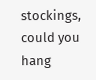stockings, could you hang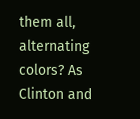them all, alternating colors? As Clinton and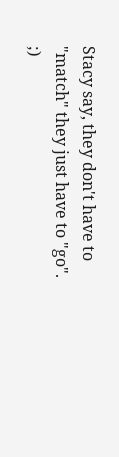Stacy say, they don't have to "match" they just have to "go". ;)